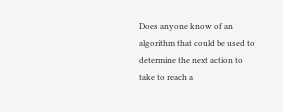Does anyone know of an algorithm that could be used to determine the next action to take to reach a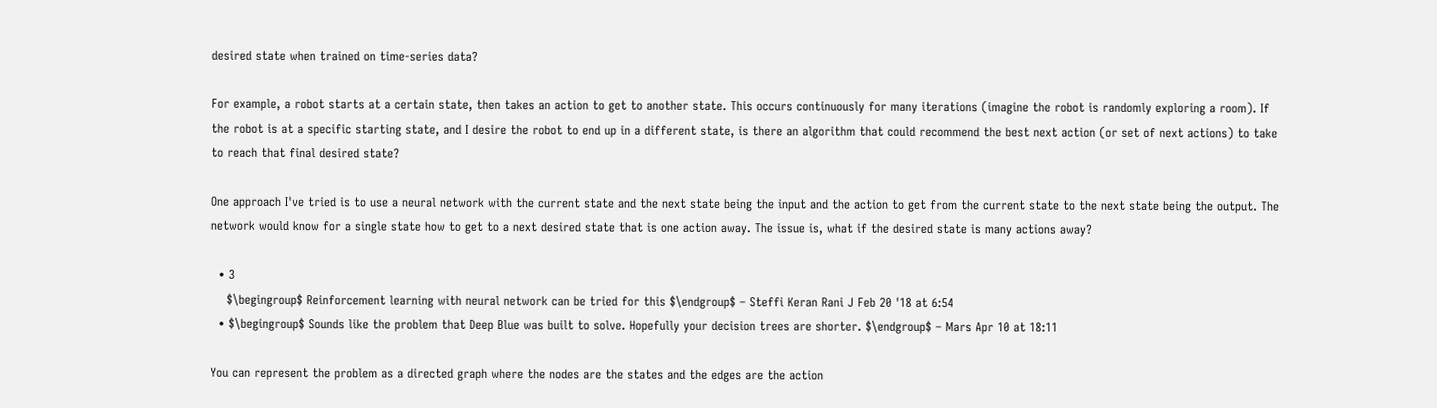desired state when trained on time-series data?

For example, a robot starts at a certain state, then takes an action to get to another state. This occurs continuously for many iterations (imagine the robot is randomly exploring a room). If the robot is at a specific starting state, and I desire the robot to end up in a different state, is there an algorithm that could recommend the best next action (or set of next actions) to take to reach that final desired state?

One approach I've tried is to use a neural network with the current state and the next state being the input and the action to get from the current state to the next state being the output. The network would know for a single state how to get to a next desired state that is one action away. The issue is, what if the desired state is many actions away?

  • 3
    $\begingroup$ Reinforcement learning with neural network can be tried for this $\endgroup$ – Steffi Keran Rani J Feb 20 '18 at 6:54
  • $\begingroup$ Sounds like the problem that Deep Blue was built to solve. Hopefully your decision trees are shorter. $\endgroup$ – Mars Apr 10 at 18:11

You can represent the problem as a directed graph where the nodes are the states and the edges are the action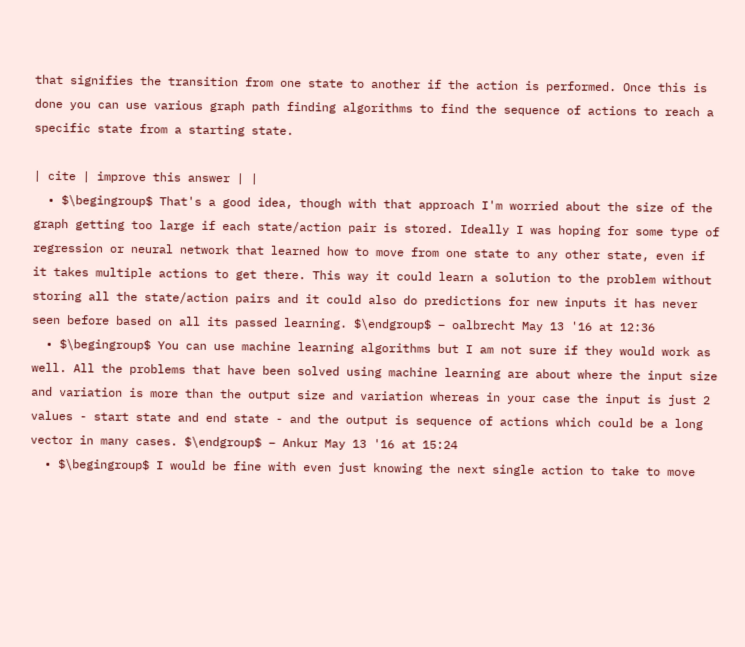that signifies the transition from one state to another if the action is performed. Once this is done you can use various graph path finding algorithms to find the sequence of actions to reach a specific state from a starting state.

| cite | improve this answer | |
  • $\begingroup$ That's a good idea, though with that approach I'm worried about the size of the graph getting too large if each state/action pair is stored. Ideally I was hoping for some type of regression or neural network that learned how to move from one state to any other state, even if it takes multiple actions to get there. This way it could learn a solution to the problem without storing all the state/action pairs and it could also do predictions for new inputs it has never seen before based on all its passed learning. $\endgroup$ – oalbrecht May 13 '16 at 12:36
  • $\begingroup$ You can use machine learning algorithms but I am not sure if they would work as well. All the problems that have been solved using machine learning are about where the input size and variation is more than the output size and variation whereas in your case the input is just 2 values - start state and end state - and the output is sequence of actions which could be a long vector in many cases. $\endgroup$ – Ankur May 13 '16 at 15:24
  • $\begingroup$ I would be fine with even just knowing the next single action to take to move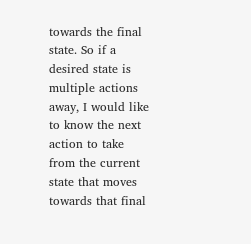towards the final state. So if a desired state is multiple actions away, I would like to know the next action to take from the current state that moves towards that final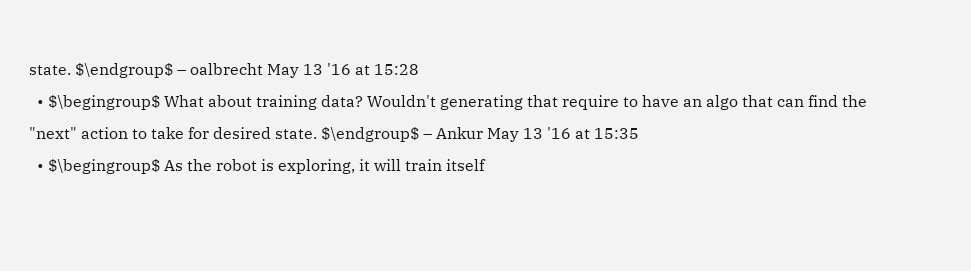state. $\endgroup$ – oalbrecht May 13 '16 at 15:28
  • $\begingroup$ What about training data? Wouldn't generating that require to have an algo that can find the "next" action to take for desired state. $\endgroup$ – Ankur May 13 '16 at 15:35
  • $\begingroup$ As the robot is exploring, it will train itself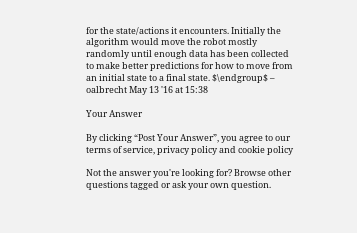for the state/actions it encounters. Initially the algorithm would move the robot mostly randomly until enough data has been collected to make better predictions for how to move from an initial state to a final state. $\endgroup$ – oalbrecht May 13 '16 at 15:38

Your Answer

By clicking “Post Your Answer”, you agree to our terms of service, privacy policy and cookie policy

Not the answer you're looking for? Browse other questions tagged or ask your own question.